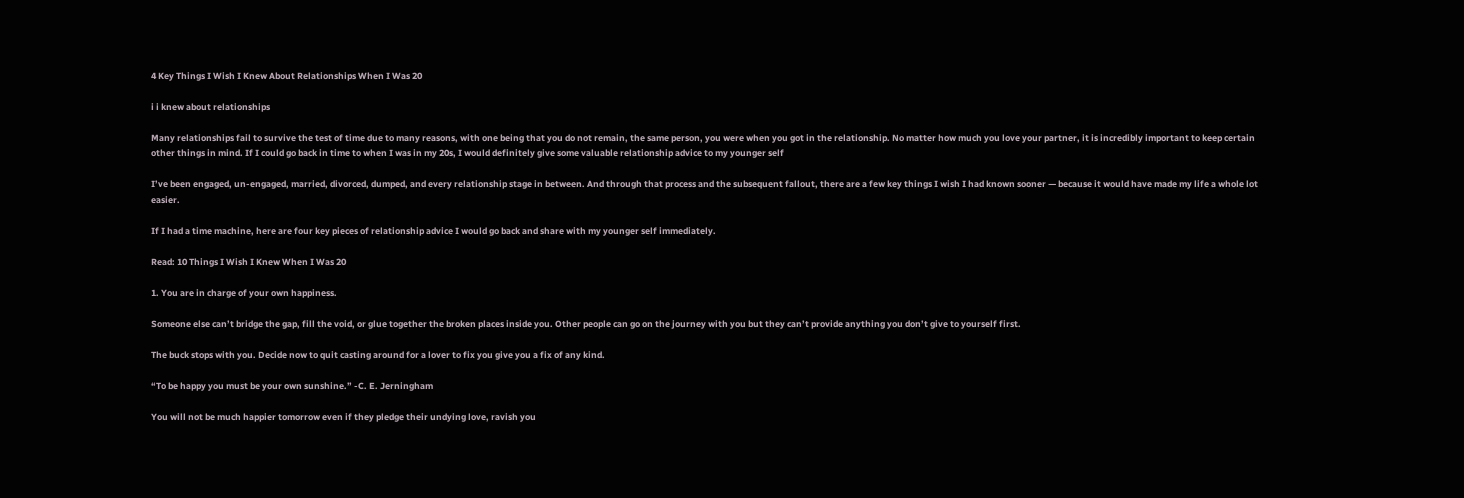4 Key Things I Wish I Knew About Relationships When I Was 20

i i knew about relationships

Many relationships fail to survive the test of time due to many reasons, with one being that you do not remain, the same person, you were when you got in the relationship. No matter how much you love your partner, it is incredibly important to keep certain other things in mind. If I could go back in time to when I was in my 20s, I would definitely give some valuable relationship advice to my younger self

I’ve been engaged, un-engaged, married, divorced, dumped, and every relationship stage in between. And through that process and the subsequent fallout, there are a few key things I wish I had known sooner — because it would have made my life a whole lot easier.

If I had a time machine, here are four key pieces of relationship advice I would go back and share with my younger self immediately.

Read: 10 Things I Wish I Knew When I Was 20

1. You are in charge of your own happiness.

Someone else can’t bridge the gap, fill the void, or glue together the broken places inside you. Other people can go on the journey with you but they can’t provide anything you don’t give to yourself first.

The buck stops with you. Decide now to quit casting around for a lover to fix you give you a fix of any kind.

“To be happy you must be your own sunshine.” -C. E. Jerningham

You will not be much happier tomorrow even if they pledge their undying love, ravish you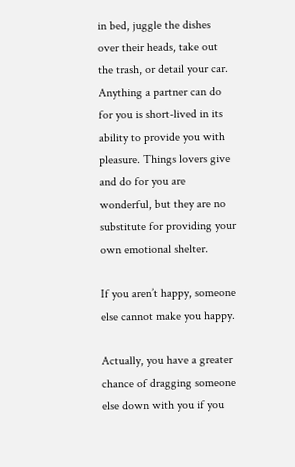in bed, juggle the dishes over their heads, take out the trash, or detail your car. Anything a partner can do for you is short-lived in its ability to provide you with pleasure. Things lovers give and do for you are wonderful, but they are no substitute for providing your own emotional shelter.

If you aren’t happy, someone else cannot make you happy.

Actually, you have a greater chance of dragging someone else down with you if you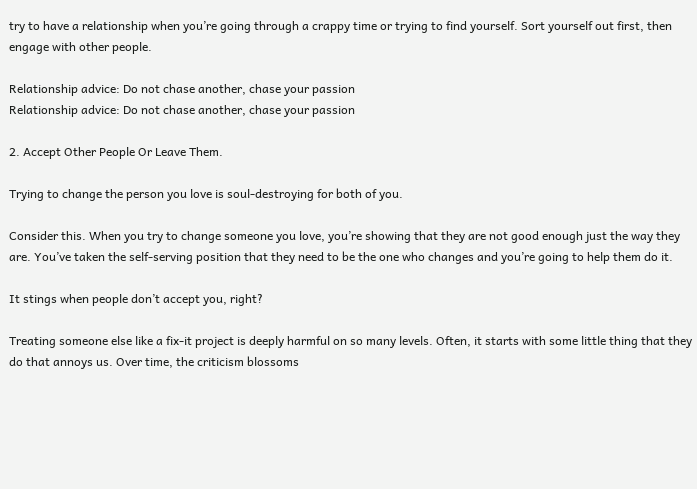try to have a relationship when you’re going through a crappy time or trying to find yourself. Sort yourself out first, then engage with other people.

Relationship advice: Do not chase another, chase your passion
Relationship advice: Do not chase another, chase your passion

2. Accept Other People Or Leave Them.

Trying to change the person you love is soul-destroying for both of you.

Consider this. When you try to change someone you love, you’re showing that they are not good enough just the way they are. You’ve taken the self-serving position that they need to be the one who changes and you’re going to help them do it.

It stings when people don’t accept you, right?

Treating someone else like a fix-it project is deeply harmful on so many levels. Often, it starts with some little thing that they do that annoys us. Over time, the criticism blossoms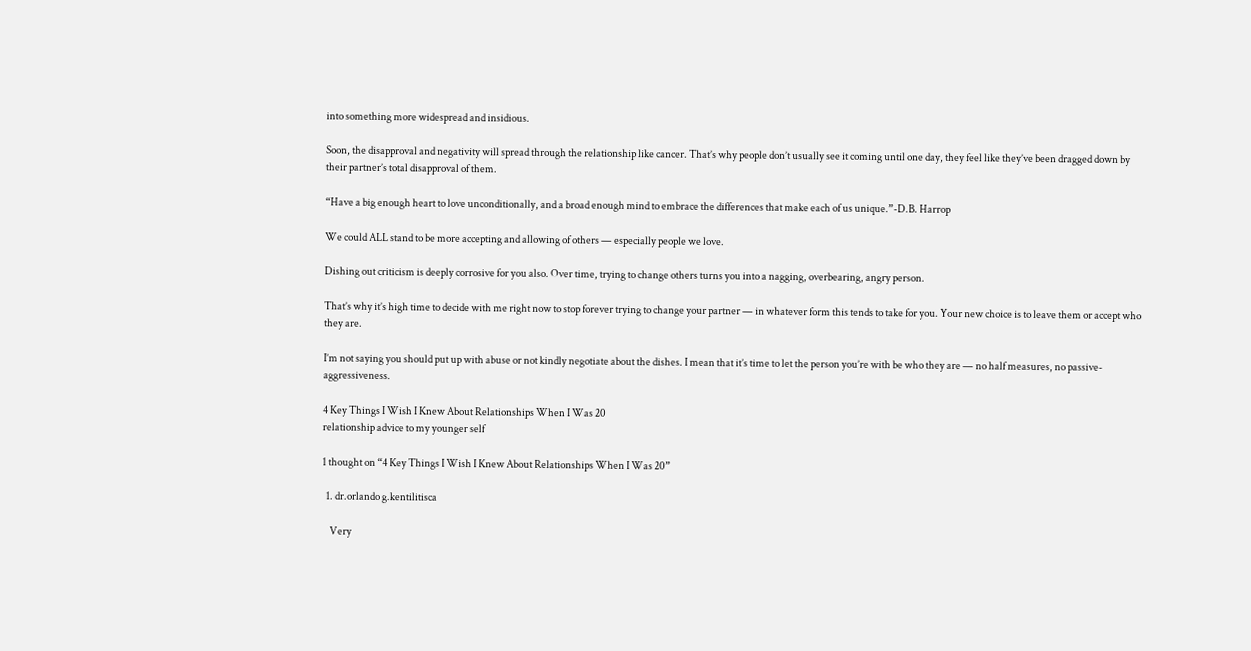into something more widespread and insidious.

Soon, the disapproval and negativity will spread through the relationship like cancer. That’s why people don’t usually see it coming until one day, they feel like they’ve been dragged down by their partner’s total disapproval of them.

“Have a big enough heart to love unconditionally, and a broad enough mind to embrace the differences that make each of us unique.”-D.B. Harrop

We could ALL stand to be more accepting and allowing of others — especially people we love.

Dishing out criticism is deeply corrosive for you also. Over time, trying to change others turns you into a nagging, overbearing, angry person.

That’s why it’s high time to decide with me right now to stop forever trying to change your partner — in whatever form this tends to take for you. Your new choice is to leave them or accept who they are.

I’m not saying you should put up with abuse or not kindly negotiate about the dishes. I mean that it’s time to let the person you’re with be who they are — no half measures, no passive-aggressiveness.

4 Key Things I Wish I Knew About Relationships When I Was 20
relationship advice to my younger self

1 thought on “4 Key Things I Wish I Knew About Relationships When I Was 20”

  1. dr.orlando g.kentilitisca

    Very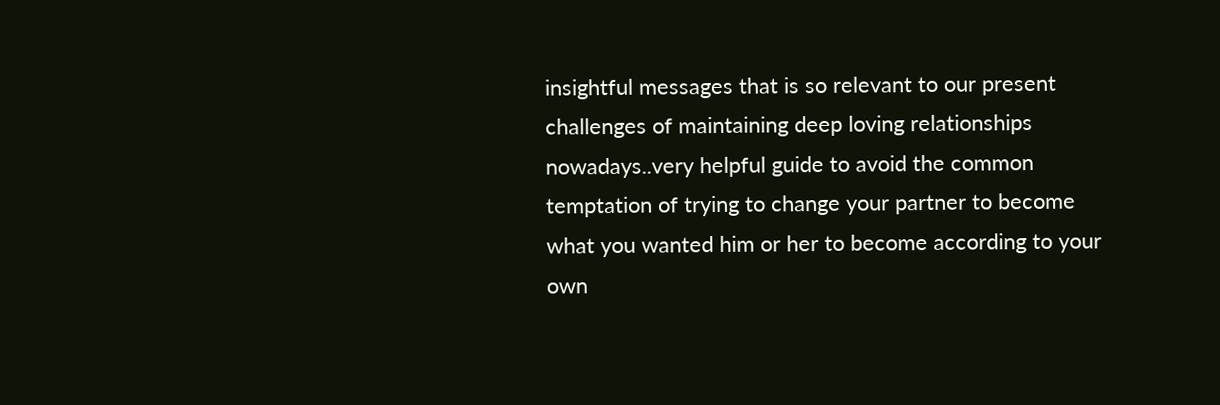insightful messages that is so relevant to our present challenges of maintaining deep loving relationships nowadays..very helpful guide to avoid the common temptation of trying to change your partner to become what you wanted him or her to become according to your own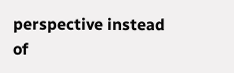perspective instead of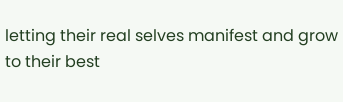letting their real selves manifest and grow to their best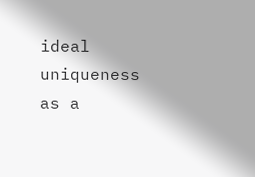ideal uniqueness as a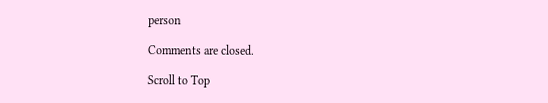person

Comments are closed.

Scroll to Top